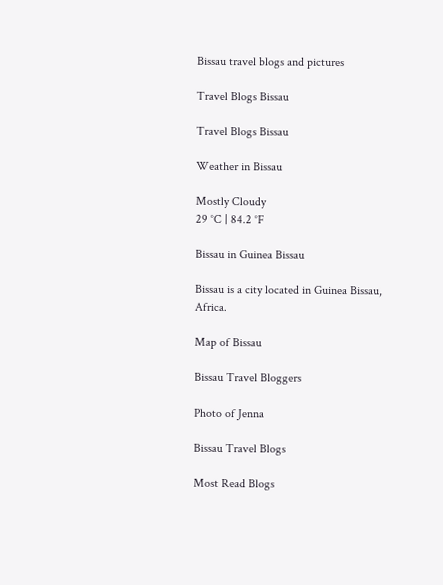Bissau travel blogs and pictures

Travel Blogs Bissau

Travel Blogs Bissau

Weather in Bissau

Mostly Cloudy
29 °C | 84.2 °F

Bissau in Guinea Bissau

Bissau is a city located in Guinea Bissau, Africa.

Map of Bissau

Bissau Travel Bloggers

Photo of Jenna

Bissau Travel Blogs

Most Read Blogs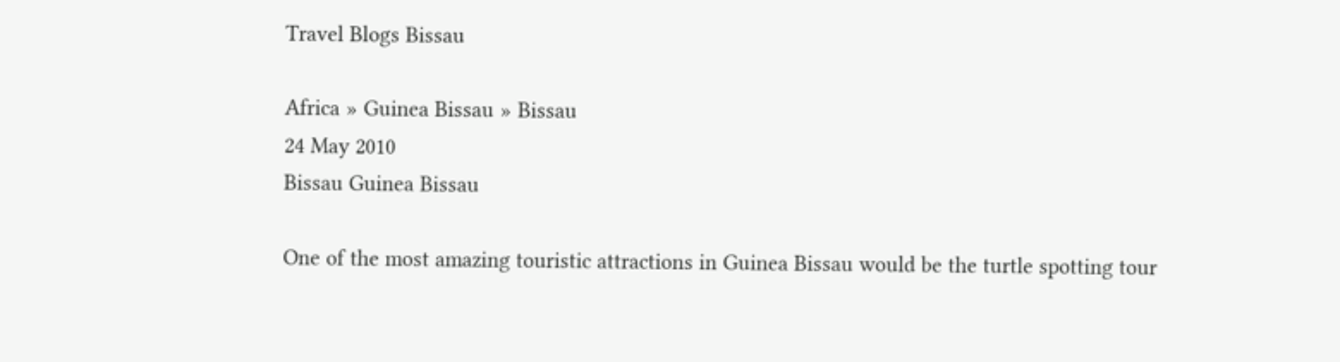Travel Blogs Bissau

Africa » Guinea Bissau » Bissau
24 May 2010
Bissau Guinea Bissau

One of the most amazing touristic attractions in Guinea Bissau would be the turtle spotting tour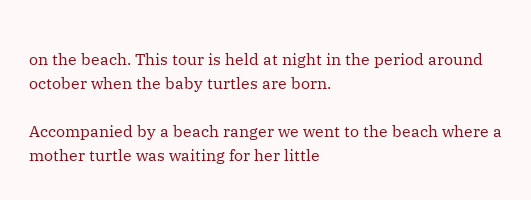on the beach. This tour is held at night in the period around october when the baby turtles are born.

Accompanied by a beach ranger we went to the beach where a mother turtle was waiting for her little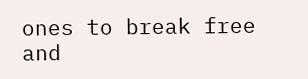ones to break free and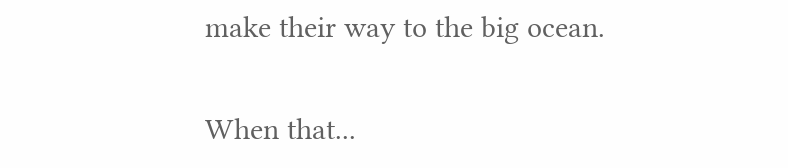make their way to the big ocean.

When that...